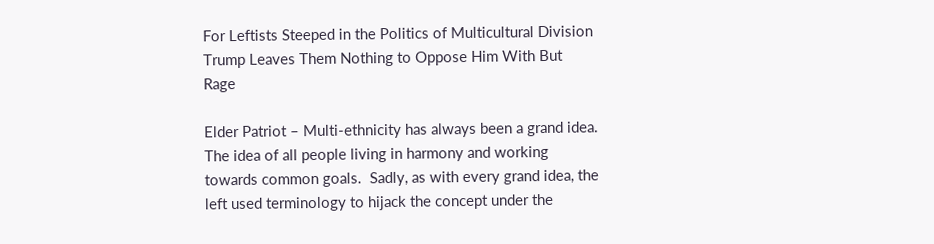For Leftists Steeped in the Politics of Multicultural Division Trump Leaves Them Nothing to Oppose Him With But Rage

Elder Patriot – Multi-ethnicity has always been a grand idea.  The idea of all people living in harmony and working towards common goals.  Sadly, as with every grand idea, the left used terminology to hijack the concept under the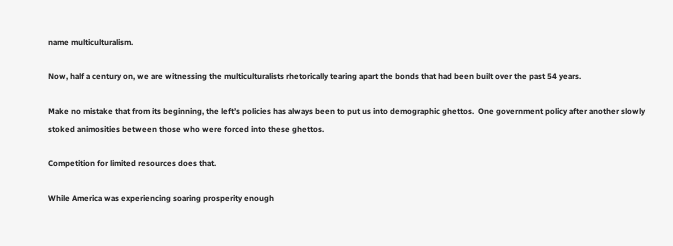name multiculturalism.

Now, half a century on, we are witnessing the multiculturalists rhetorically tearing apart the bonds that had been built over the past 54 years.

Make no mistake that from its beginning, the left’s policies has always been to put us into demographic ghettos.  One government policy after another slowly stoked animosities between those who were forced into these ghettos.

Competition for limited resources does that.

While America was experiencing soaring prosperity enough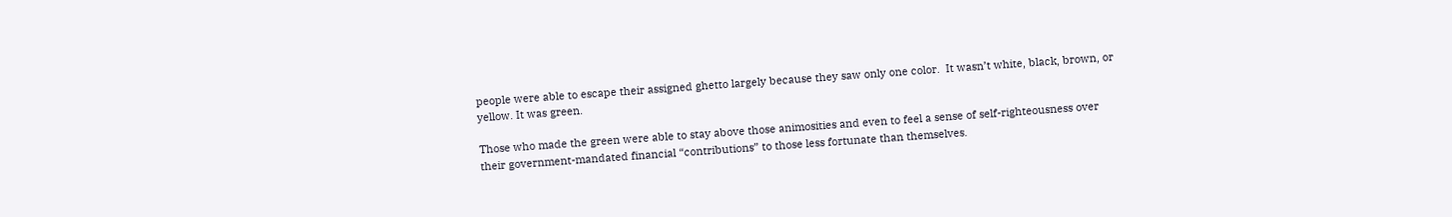people were able to escape their assigned ghetto largely because they saw only one color.  It wasn’t white, black, brown, or yellow. It was green.

Those who made the green were able to stay above those animosities and even to feel a sense of self-righteousness over their government-mandated financial “contributions” to those less fortunate than themselves.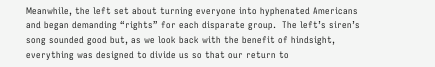Meanwhile, the left set about turning everyone into hyphenated Americans and began demanding “rights” for each disparate group.  The left’s siren’s song sounded good but, as we look back with the benefit of hindsight, everything was designed to divide us so that our return to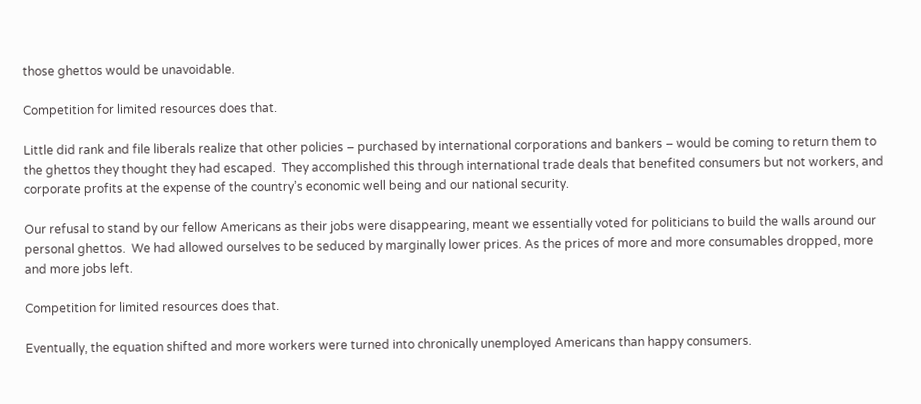those ghettos would be unavoidable.

Competition for limited resources does that.

Little did rank and file liberals realize that other policies – purchased by international corporations and bankers – would be coming to return them to the ghettos they thought they had escaped.  They accomplished this through international trade deals that benefited consumers but not workers, and corporate profits at the expense of the country’s economic well being and our national security.

Our refusal to stand by our fellow Americans as their jobs were disappearing, meant we essentially voted for politicians to build the walls around our personal ghettos.  We had allowed ourselves to be seduced by marginally lower prices. As the prices of more and more consumables dropped, more and more jobs left.

Competition for limited resources does that.

Eventually, the equation shifted and more workers were turned into chronically unemployed Americans than happy consumers.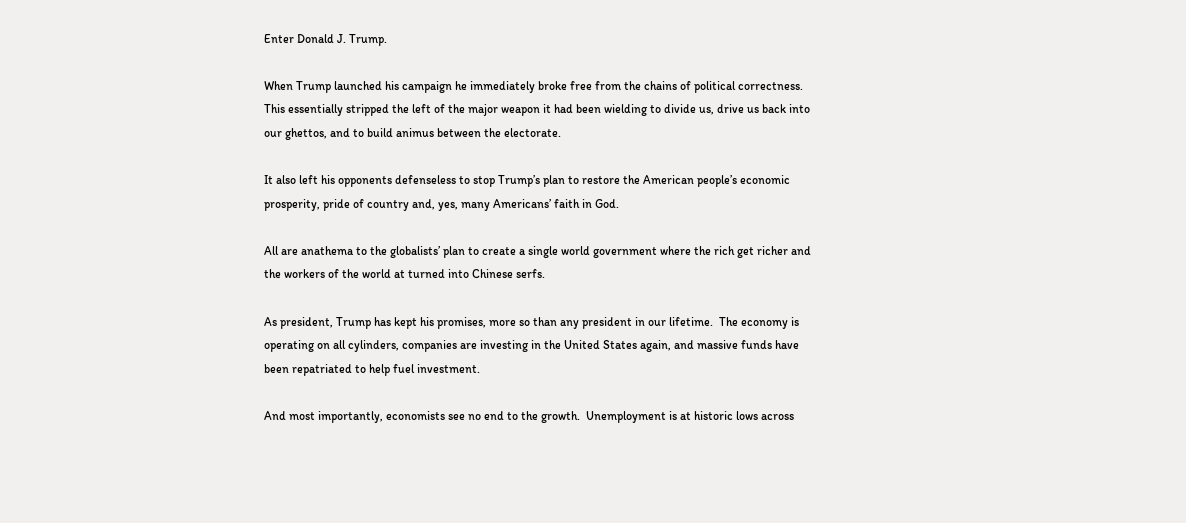Enter Donald J. Trump.

When Trump launched his campaign he immediately broke free from the chains of political correctness.  This essentially stripped the left of the major weapon it had been wielding to divide us, drive us back into our ghettos, and to build animus between the electorate.

It also left his opponents defenseless to stop Trump’s plan to restore the American people’s economic prosperity, pride of country and, yes, many Americans’ faith in God.

All are anathema to the globalists’ plan to create a single world government where the rich get richer and the workers of the world at turned into Chinese serfs.

As president, Trump has kept his promises, more so than any president in our lifetime.  The economy is operating on all cylinders, companies are investing in the United States again, and massive funds have been repatriated to help fuel investment.

And most importantly, economists see no end to the growth.  Unemployment is at historic lows across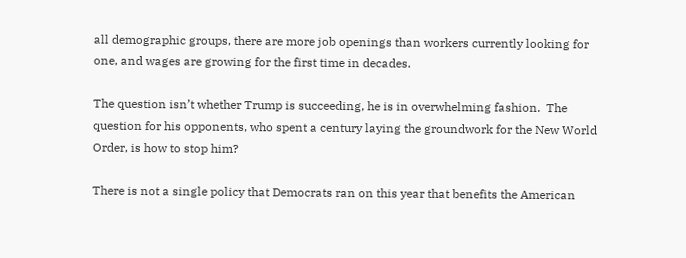all demographic groups, there are more job openings than workers currently looking for one, and wages are growing for the first time in decades.

The question isn’t whether Trump is succeeding, he is in overwhelming fashion.  The question for his opponents, who spent a century laying the groundwork for the New World Order, is how to stop him?

There is not a single policy that Democrats ran on this year that benefits the American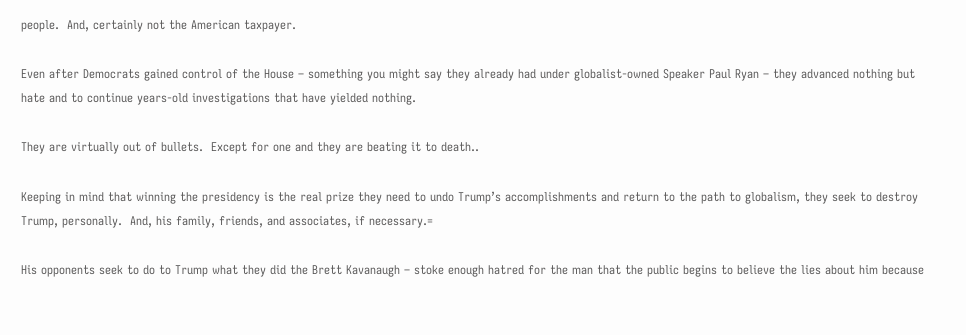people.  And, certainly not the American taxpayer.

Even after Democrats gained control of the House – something you might say they already had under globalist-owned Speaker Paul Ryan – they advanced nothing but hate and to continue years-old investigations that have yielded nothing.

They are virtually out of bullets.  Except for one and they are beating it to death..

Keeping in mind that winning the presidency is the real prize they need to undo Trump’s accomplishments and return to the path to globalism, they seek to destroy Trump, personally.  And, his family, friends, and associates, if necessary.=

His opponents seek to do to Trump what they did the Brett Kavanaugh – stoke enough hatred for the man that the public begins to believe the lies about him because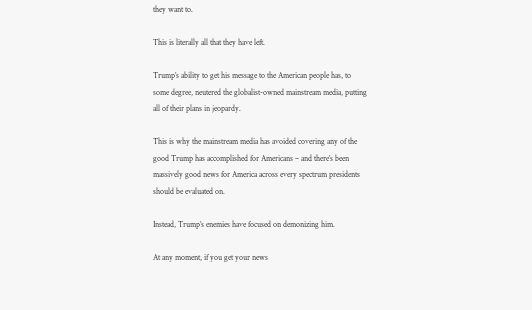they want to.

This is literally all that they have left.

Trump’s ability to get his message to the American people has, to some degree, neutered the globalist-owned mainstream media, putting all of their plans in jeopardy.

This is why the mainstream media has avoided covering any of the good Trump has accomplished for Americans – and there’s been massively good news for America across every spectrum presidents should be evaluated on.

Instead, Trump’s enemies have focused on demonizing him.

At any moment, if you get your news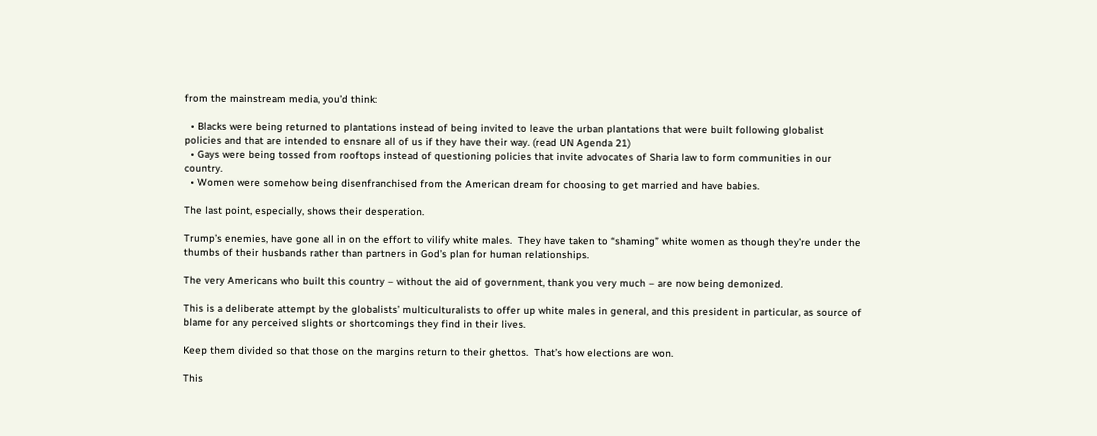from the mainstream media, you’d think:

  • Blacks were being returned to plantations instead of being invited to leave the urban plantations that were built following globalist policies and that are intended to ensnare all of us if they have their way. (read UN Agenda 21)
  • Gays were being tossed from rooftops instead of questioning policies that invite advocates of Sharia law to form communities in our country.
  • Women were somehow being disenfranchised from the American dream for choosing to get married and have babies.

The last point, especially, shows their desperation.

Trump’s enemies, have gone all in on the effort to vilify white males.  They have taken to “shaming” white women as though they’re under the thumbs of their husbands rather than partners in God’s plan for human relationships.

The very Americans who built this country – without the aid of government, thank you very much – are now being demonized.

This is a deliberate attempt by the globalists’ multiculturalists to offer up white males in general, and this president in particular, as source of blame for any perceived slights or shortcomings they find in their lives.

Keep them divided so that those on the margins return to their ghettos.  That’s how elections are won.

This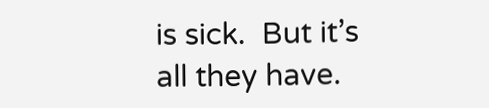is sick.  But it’s all they have.